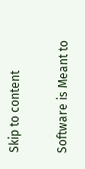Skip to content

Software is Meant to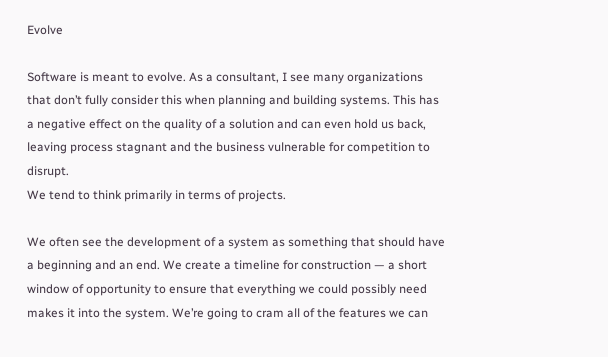Evolve

Software is meant to evolve. As a consultant, I see many organizations that don’t fully consider this when planning and building systems. This has a negative effect on the quality of a solution and can even hold us back, leaving process stagnant and the business vulnerable for competition to disrupt.
We tend to think primarily in terms of projects.

We often see the development of a system as something that should have a beginning and an end. We create a timeline for construction — a short window of opportunity to ensure that everything we could possibly need makes it into the system. We’re going to cram all of the features we can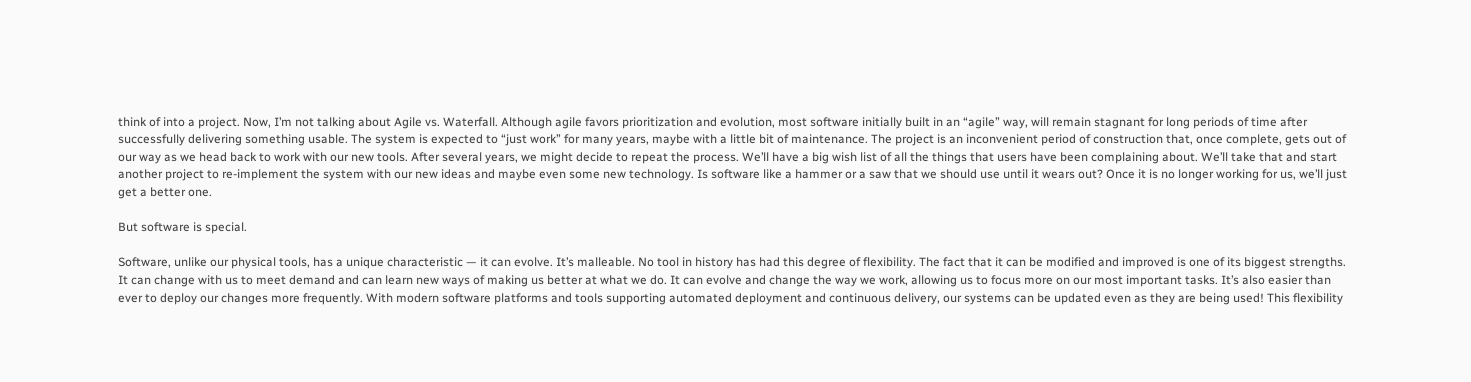think of into a project. Now, I’m not talking about Agile vs. Waterfall. Although agile favors prioritization and evolution, most software initially built in an “agile” way, will remain stagnant for long periods of time after successfully delivering something usable. The system is expected to “just work” for many years, maybe with a little bit of maintenance. The project is an inconvenient period of construction that, once complete, gets out of our way as we head back to work with our new tools. After several years, we might decide to repeat the process. We’ll have a big wish list of all the things that users have been complaining about. We’ll take that and start another project to re-implement the system with our new ideas and maybe even some new technology. Is software like a hammer or a saw that we should use until it wears out? Once it is no longer working for us, we’ll just get a better one.

But software is special.

Software, unlike our physical tools, has a unique characteristic — it can evolve. It’s malleable. No tool in history has had this degree of flexibility. The fact that it can be modified and improved is one of its biggest strengths.  It can change with us to meet demand and can learn new ways of making us better at what we do. It can evolve and change the way we work, allowing us to focus more on our most important tasks. It’s also easier than ever to deploy our changes more frequently. With modern software platforms and tools supporting automated deployment and continuous delivery, our systems can be updated even as they are being used! This flexibility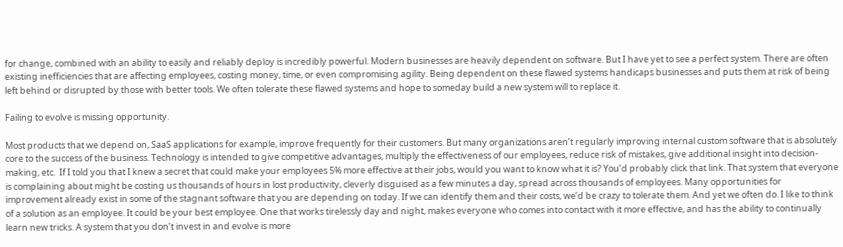for change, combined with an ability to easily and reliably deploy is incredibly powerful. Modern businesses are heavily dependent on software. But I have yet to see a perfect system. There are often existing inefficiencies that are affecting employees, costing money, time, or even compromising agility. Being dependent on these flawed systems handicaps businesses and puts them at risk of being left behind or disrupted by those with better tools. We often tolerate these flawed systems and hope to someday build a new system will to replace it.

Failing to evolve is missing opportunity.

Most products that we depend on, SaaS applications for example, improve frequently for their customers. But many organizations aren’t regularly improving internal custom software that is absolutely core to the success of the business. Technology is intended to give competitive advantages, multiply the effectiveness of our employees, reduce risk of mistakes, give additional insight into decision-making, etc.  If I told you that I knew a secret that could make your employees 5% more effective at their jobs, would you want to know what it is? You’d probably click that link. That system that everyone is complaining about might be costing us thousands of hours in lost productivity, cleverly disguised as a few minutes a day, spread across thousands of employees. Many opportunities for improvement already exist in some of the stagnant software that you are depending on today. If we can identify them and their costs, we’d be crazy to tolerate them. And yet we often do. I like to think of a solution as an employee. It could be your best employee. One that works tirelessly day and night, makes everyone who comes into contact with it more effective, and has the ability to continually learn new tricks. A system that you don’t invest in and evolve is more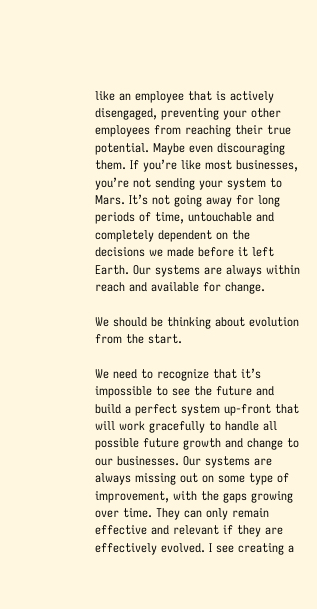like an employee that is actively disengaged, preventing your other employees from reaching their true potential. Maybe even discouraging them. If you’re like most businesses, you’re not sending your system to Mars. It’s not going away for long periods of time, untouchable and completely dependent on the decisions we made before it left Earth. Our systems are always within reach and available for change.

We should be thinking about evolution from the start.

We need to recognize that it’s impossible to see the future and build a perfect system up-front that will work gracefully to handle all possible future growth and change to our businesses. Our systems are always missing out on some type of improvement, with the gaps growing over time. They can only remain effective and relevant if they are effectively evolved. I see creating a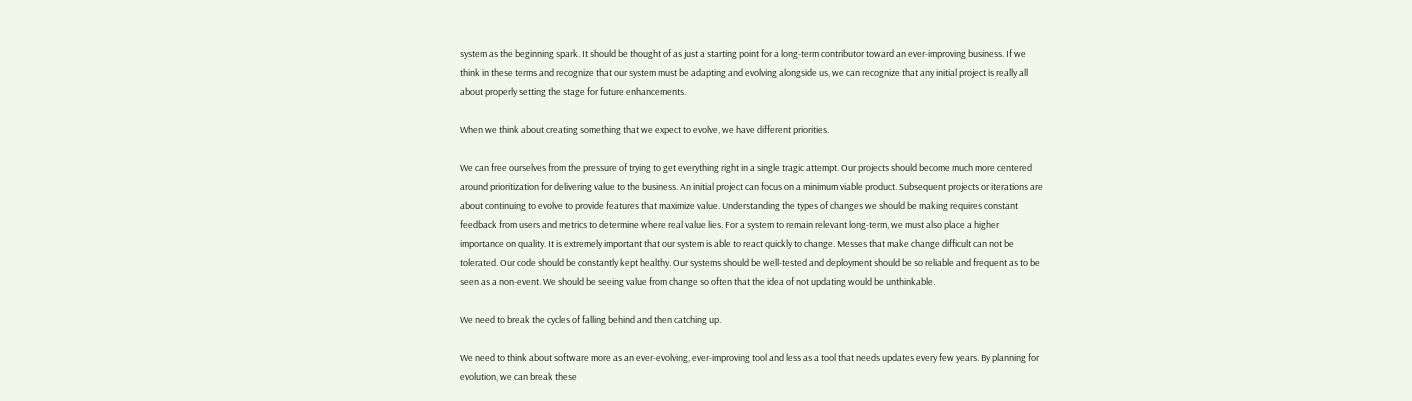system as the beginning spark. It should be thought of as just a starting point for a long-term contributor toward an ever-improving business. If we think in these terms and recognize that our system must be adapting and evolving alongside us, we can recognize that any initial project is really all about properly setting the stage for future enhancements.

When we think about creating something that we expect to evolve, we have different priorities.

We can free ourselves from the pressure of trying to get everything right in a single tragic attempt. Our projects should become much more centered around prioritization for delivering value to the business. An initial project can focus on a minimum viable product. Subsequent projects or iterations are about continuing to evolve to provide features that maximize value. Understanding the types of changes we should be making requires constant feedback from users and metrics to determine where real value lies. For a system to remain relevant long-term, we must also place a higher importance on quality. It is extremely important that our system is able to react quickly to change. Messes that make change difficult can not be tolerated. Our code should be constantly kept healthy. Our systems should be well-tested and deployment should be so reliable and frequent as to be seen as a non-event. We should be seeing value from change so often that the idea of not updating would be unthinkable.

We need to break the cycles of falling behind and then catching up.

We need to think about software more as an ever-evolving, ever-improving tool and less as a tool that needs updates every few years. By planning for evolution, we can break these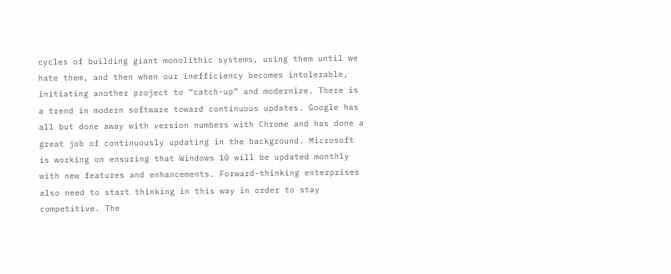cycles of building giant monolithic systems, using them until we hate them, and then when our inefficiency becomes intolerable, initiating another project to “catch-up” and modernize. There is a trend in modern software toward continuous updates. Google has all but done away with version numbers with Chrome and has done a great job of continuously updating in the background. Microsoft is working on ensuring that Windows 10 will be updated monthly with new features and enhancements. Forward-thinking enterprises also need to start thinking in this way in order to stay competitive. The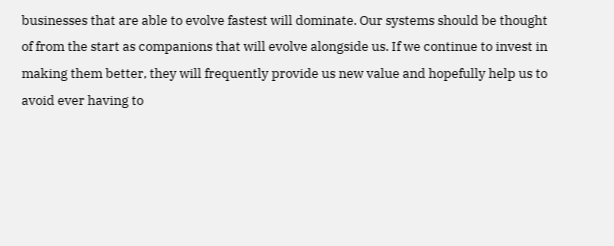businesses that are able to evolve fastest will dominate. Our systems should be thought of from the start as companions that will evolve alongside us. If we continue to invest in making them better, they will frequently provide us new value and hopefully help us to avoid ever having to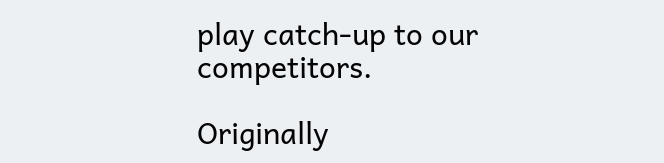play catch-up to our competitors.

Originally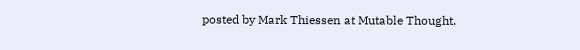posted by Mark Thiessen at Mutable Thought.